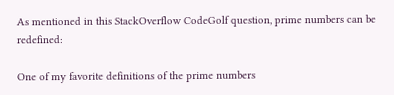As mentioned in this StackOverflow CodeGolf question, prime numbers can be redefined:

One of my favorite definitions of the prime numbers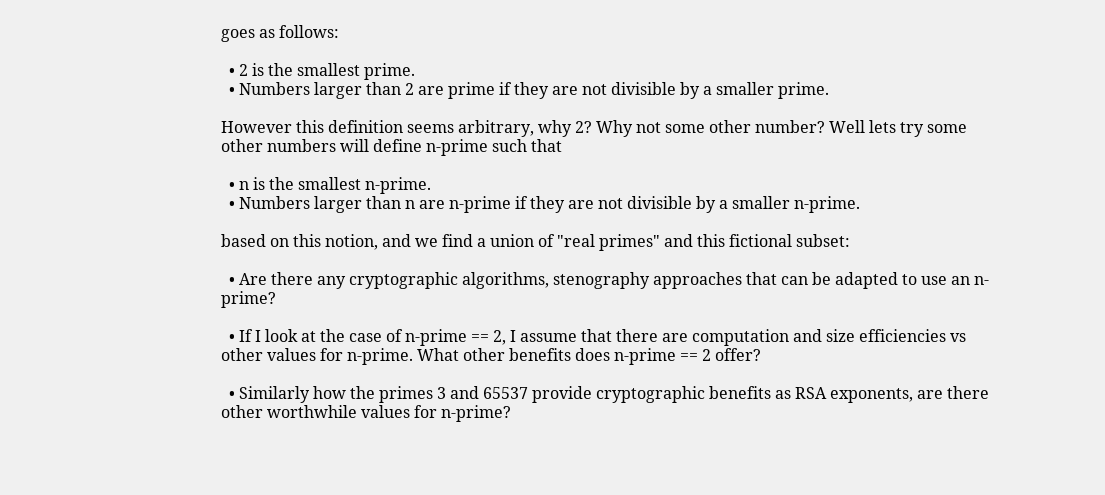goes as follows:

  • 2 is the smallest prime.
  • Numbers larger than 2 are prime if they are not divisible by a smaller prime.

However this definition seems arbitrary, why 2? Why not some other number? Well lets try some other numbers will define n-prime such that

  • n is the smallest n-prime.
  • Numbers larger than n are n-prime if they are not divisible by a smaller n-prime.

based on this notion, and we find a union of "real primes" and this fictional subset:

  • Are there any cryptographic algorithms, stenography approaches that can be adapted to use an n-prime?

  • If I look at the case of n-prime == 2, I assume that there are computation and size efficiencies vs other values for n-prime. What other benefits does n-prime == 2 offer?

  • Similarly how the primes 3 and 65537 provide cryptographic benefits as RSA exponents, are there other worthwhile values for n-prime?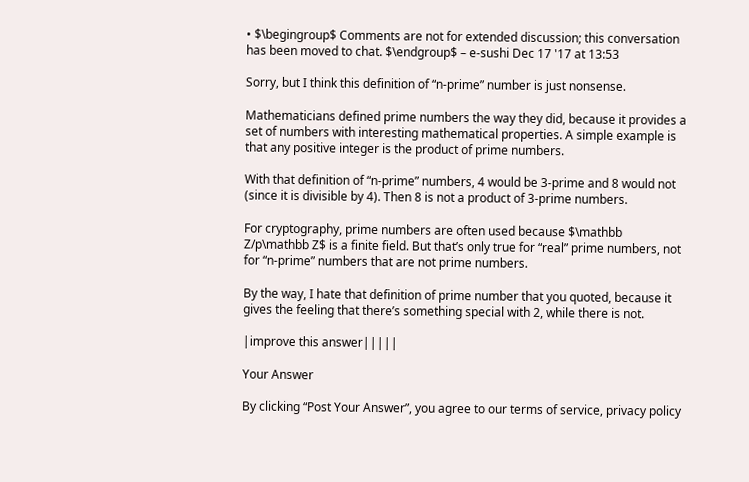• $\begingroup$ Comments are not for extended discussion; this conversation has been moved to chat. $\endgroup$ – e-sushi Dec 17 '17 at 13:53

Sorry, but I think this definition of “n-prime” number is just nonsense.

Mathematicians defined prime numbers the way they did, because it provides a set of numbers with interesting mathematical properties. A simple example is that any positive integer is the product of prime numbers.

With that definition of “n-prime” numbers, 4 would be 3-prime and 8 would not (since it is divisible by 4). Then 8 is not a product of 3-prime numbers.

For cryptography, prime numbers are often used because $\mathbb Z/p\mathbb Z$ is a finite field. But that’s only true for “real” prime numbers, not for “n-prime” numbers that are not prime numbers.

By the way, I hate that definition of prime number that you quoted, because it gives the feeling that there’s something special with 2, while there is not.

|improve this answer|||||

Your Answer

By clicking “Post Your Answer”, you agree to our terms of service, privacy policy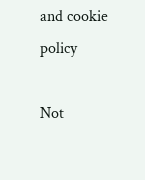and cookie policy

Not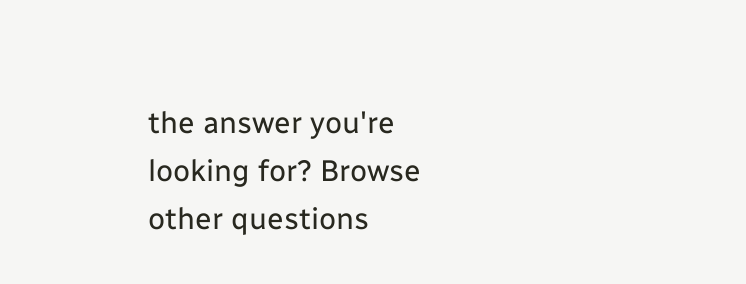the answer you're looking for? Browse other questions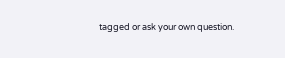tagged or ask your own question.